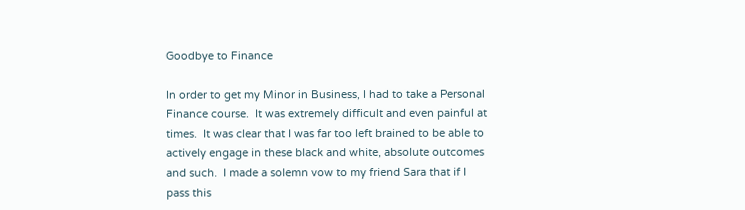Goodbye to Finance

In order to get my Minor in Business, I had to take a Personal Finance course.  It was extremely difficult and even painful at times.  It was clear that I was far too left brained to be able to actively engage in these black and white, absolute outcomes and such.  I made a solemn vow to my friend Sara that if I pass this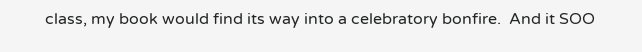class, my book would find its way into a celebratory bonfire.  And it SOO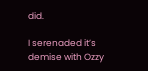did.

I serenaded it’s demise with Ozzy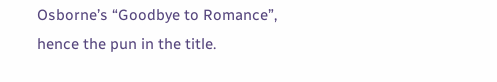Osborne’s “Goodbye to Romance”, hence the pun in the title.